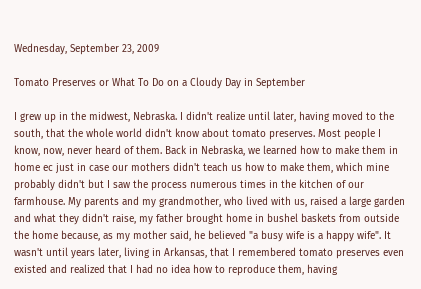Wednesday, September 23, 2009

Tomato Preserves or What To Do on a Cloudy Day in September

I grew up in the midwest, Nebraska. I didn't realize until later, having moved to the south, that the whole world didn't know about tomato preserves. Most people I know, now, never heard of them. Back in Nebraska, we learned how to make them in home ec just in case our mothers didn't teach us how to make them, which mine probably didn't but I saw the process numerous times in the kitchen of our farmhouse. My parents and my grandmother, who lived with us, raised a large garden and what they didn't raise, my father brought home in bushel baskets from outside the home because, as my mother said, he believed "a busy wife is a happy wife". It wasn't until years later, living in Arkansas, that I remembered tomato preserves even existed and realized that I had no idea how to reproduce them, having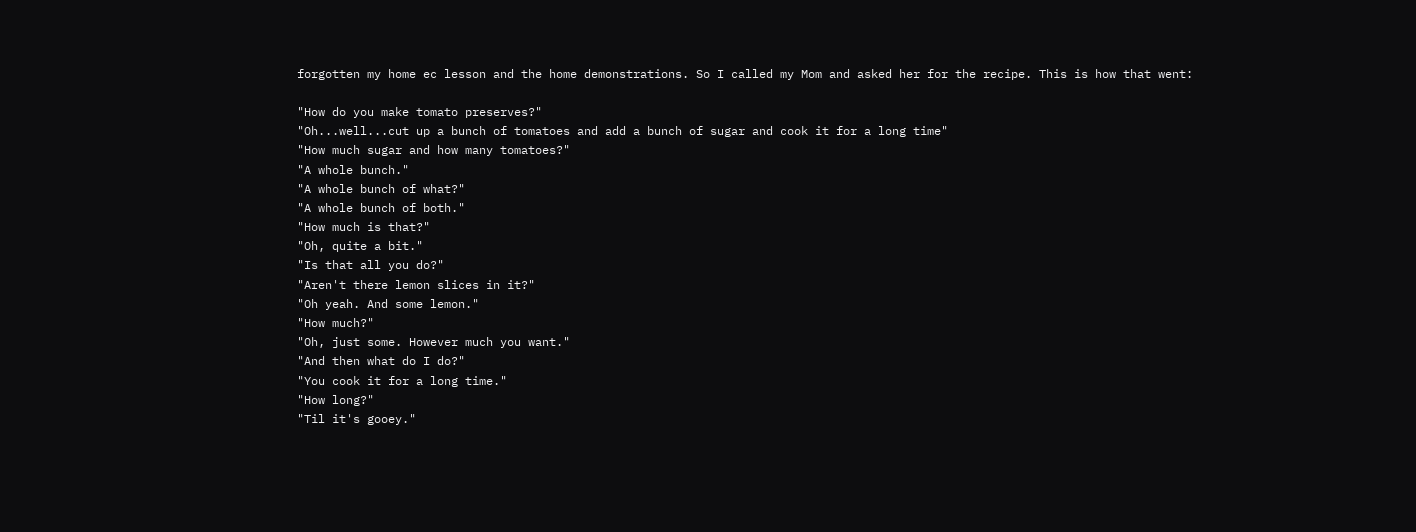forgotten my home ec lesson and the home demonstrations. So I called my Mom and asked her for the recipe. This is how that went:

"How do you make tomato preserves?"
"Oh...well...cut up a bunch of tomatoes and add a bunch of sugar and cook it for a long time"
"How much sugar and how many tomatoes?"
"A whole bunch."
"A whole bunch of what?"
"A whole bunch of both."
"How much is that?"
"Oh, quite a bit."
"Is that all you do?"
"Aren't there lemon slices in it?"
"Oh yeah. And some lemon."
"How much?"
"Oh, just some. However much you want."
"And then what do I do?"
"You cook it for a long time."
"How long?"
"Til it's gooey."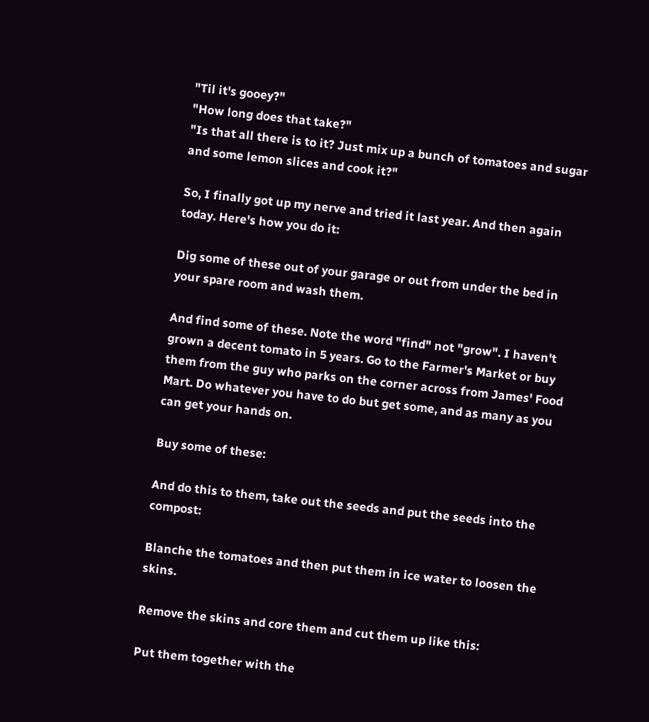"Til it's gooey?"
"How long does that take?"
"Is that all there is to it? Just mix up a bunch of tomatoes and sugar and some lemon slices and cook it?"

So, I finally got up my nerve and tried it last year. And then again today. Here's how you do it:

Dig some of these out of your garage or out from under the bed in your spare room and wash them.

And find some of these. Note the word "find" not "grow". I haven't grown a decent tomato in 5 years. Go to the Farmer's Market or buy them from the guy who parks on the corner across from James' Food Mart. Do whatever you have to do but get some, and as many as you can get your hands on.

Buy some of these:

And do this to them, take out the seeds and put the seeds into the compost:

Blanche the tomatoes and then put them in ice water to loosen the skins.

Remove the skins and core them and cut them up like this:

Put them together with the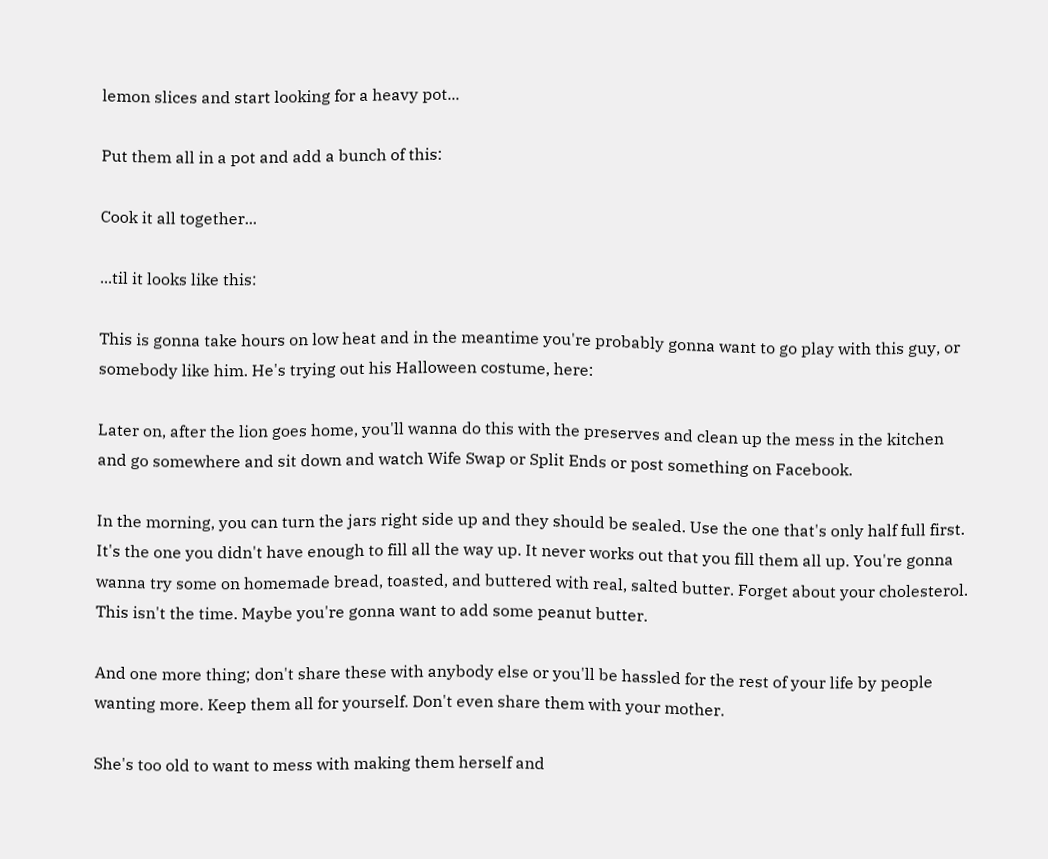lemon slices and start looking for a heavy pot...

Put them all in a pot and add a bunch of this:

Cook it all together...

...til it looks like this:

This is gonna take hours on low heat and in the meantime you're probably gonna want to go play with this guy, or somebody like him. He's trying out his Halloween costume, here:

Later on, after the lion goes home, you'll wanna do this with the preserves and clean up the mess in the kitchen and go somewhere and sit down and watch Wife Swap or Split Ends or post something on Facebook.

In the morning, you can turn the jars right side up and they should be sealed. Use the one that's only half full first. It's the one you didn't have enough to fill all the way up. It never works out that you fill them all up. You're gonna wanna try some on homemade bread, toasted, and buttered with real, salted butter. Forget about your cholesterol. This isn't the time. Maybe you're gonna want to add some peanut butter.

And one more thing; don't share these with anybody else or you'll be hassled for the rest of your life by people wanting more. Keep them all for yourself. Don't even share them with your mother.

She's too old to want to mess with making them herself and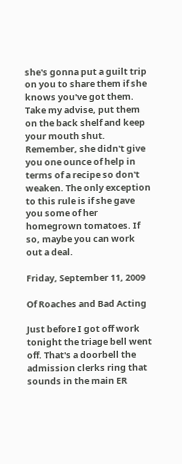she's gonna put a guilt trip on you to share them if she knows you've got them. Take my advise, put them on the back shelf and keep your mouth shut. Remember, she didn't give you one ounce of help in terms of a recipe so don't weaken. The only exception to this rule is if she gave you some of her homegrown tomatoes. If so, maybe you can work out a deal.

Friday, September 11, 2009

Of Roaches and Bad Acting

Just before I got off work tonight the triage bell went off. That's a doorbell the admission clerks ring that sounds in the main ER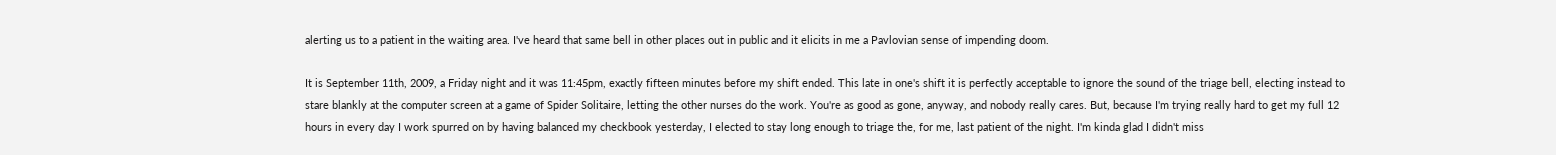alerting us to a patient in the waiting area. I've heard that same bell in other places out in public and it elicits in me a Pavlovian sense of impending doom.

It is September 11th, 2009, a Friday night and it was 11:45pm, exactly fifteen minutes before my shift ended. This late in one's shift it is perfectly acceptable to ignore the sound of the triage bell, electing instead to stare blankly at the computer screen at a game of Spider Solitaire, letting the other nurses do the work. You're as good as gone, anyway, and nobody really cares. But, because I'm trying really hard to get my full 12 hours in every day I work spurred on by having balanced my checkbook yesterday, I elected to stay long enough to triage the, for me, last patient of the night. I'm kinda glad I didn't miss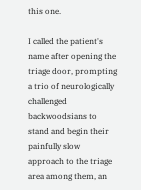this one.

I called the patient's name after opening the triage door, prompting a trio of neurologically challenged backwoodsians to stand and begin their painfully slow approach to the triage area among them, an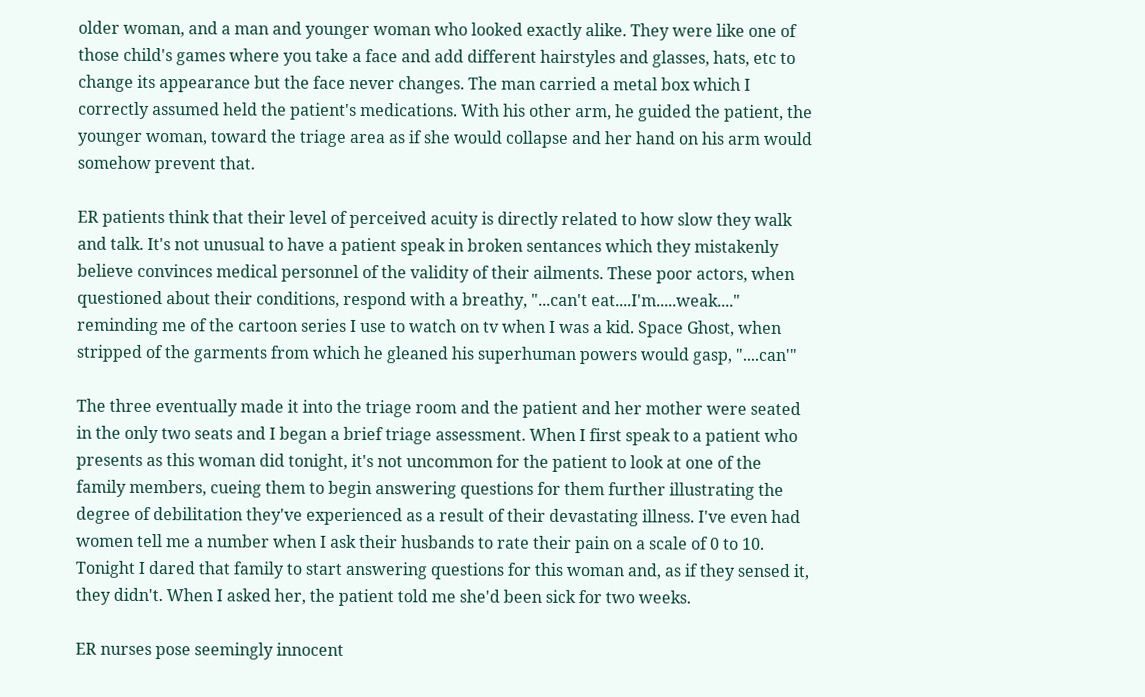older woman, and a man and younger woman who looked exactly alike. They were like one of those child's games where you take a face and add different hairstyles and glasses, hats, etc to change its appearance but the face never changes. The man carried a metal box which I correctly assumed held the patient's medications. With his other arm, he guided the patient, the younger woman, toward the triage area as if she would collapse and her hand on his arm would somehow prevent that.

ER patients think that their level of perceived acuity is directly related to how slow they walk and talk. It's not unusual to have a patient speak in broken sentances which they mistakenly believe convinces medical personnel of the validity of their ailments. These poor actors, when questioned about their conditions, respond with a breathy, "...can't eat....I'm.....weak...." reminding me of the cartoon series I use to watch on tv when I was a kid. Space Ghost, when stripped of the garments from which he gleaned his superhuman powers would gasp, "....can'"

The three eventually made it into the triage room and the patient and her mother were seated in the only two seats and I began a brief triage assessment. When I first speak to a patient who presents as this woman did tonight, it's not uncommon for the patient to look at one of the family members, cueing them to begin answering questions for them further illustrating the degree of debilitation they've experienced as a result of their devastating illness. I've even had women tell me a number when I ask their husbands to rate their pain on a scale of 0 to 10. Tonight I dared that family to start answering questions for this woman and, as if they sensed it, they didn't. When I asked her, the patient told me she'd been sick for two weeks.

ER nurses pose seemingly innocent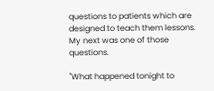questions to patients which are designed to teach them lessons. My next was one of those questions.

"What happened tonight to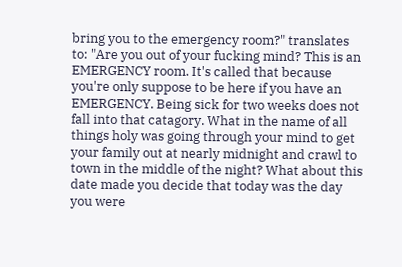bring you to the emergency room?" translates to: "Are you out of your fucking mind? This is an EMERGENCY room. It's called that because you're only suppose to be here if you have an EMERGENCY. Being sick for two weeks does not fall into that catagory. What in the name of all things holy was going through your mind to get your family out at nearly midnight and crawl to town in the middle of the night? What about this date made you decide that today was the day you were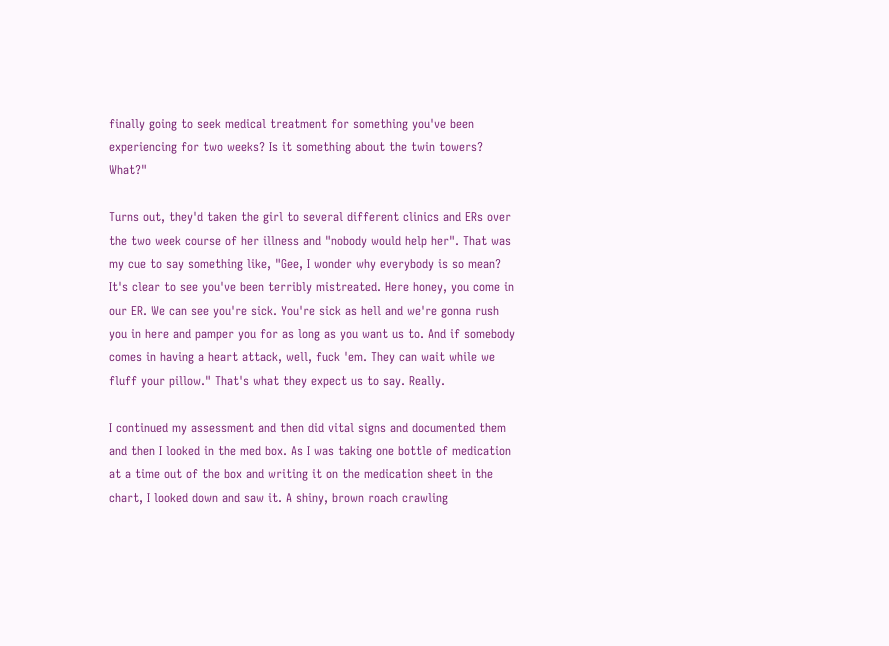finally going to seek medical treatment for something you've been experiencing for two weeks? Is it something about the twin towers? What?"

Turns out, they'd taken the girl to several different clinics and ERs over the two week course of her illness and "nobody would help her". That was my cue to say something like, "Gee, I wonder why everybody is so mean? It's clear to see you've been terribly mistreated. Here honey, you come in our ER. We can see you're sick. You're sick as hell and we're gonna rush you in here and pamper you for as long as you want us to. And if somebody comes in having a heart attack, well, fuck 'em. They can wait while we fluff your pillow." That's what they expect us to say. Really.

I continued my assessment and then did vital signs and documented them and then I looked in the med box. As I was taking one bottle of medication at a time out of the box and writing it on the medication sheet in the chart, I looked down and saw it. A shiny, brown roach crawling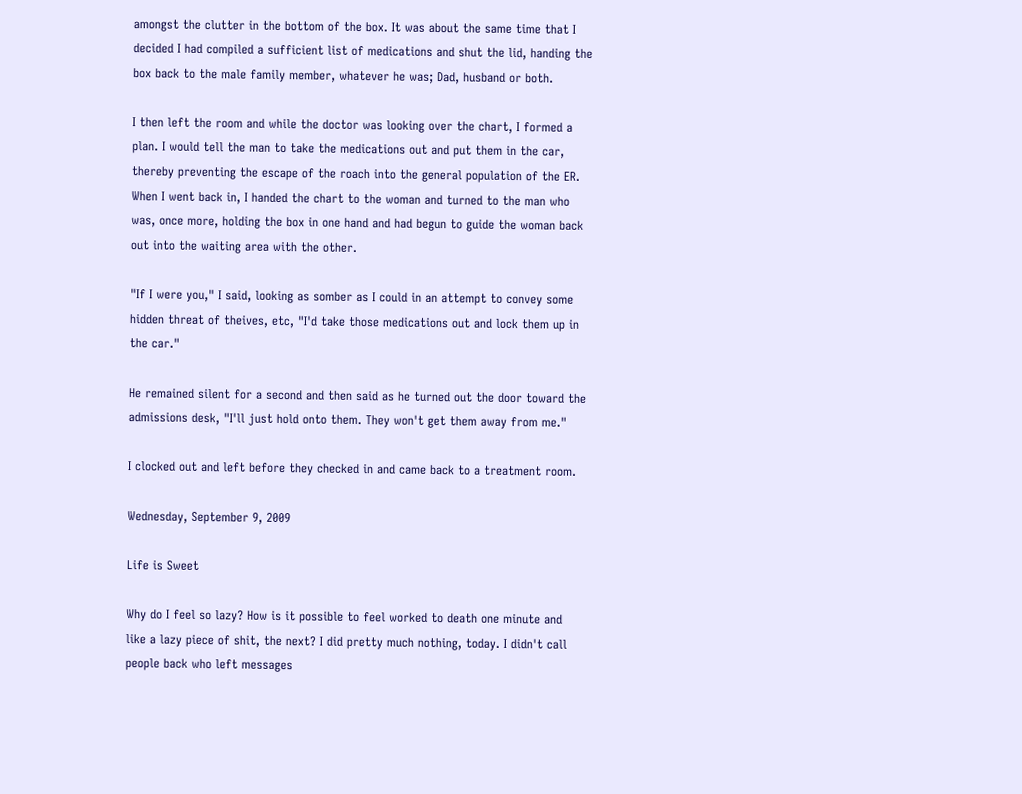amongst the clutter in the bottom of the box. It was about the same time that I decided I had compiled a sufficient list of medications and shut the lid, handing the box back to the male family member, whatever he was; Dad, husband or both.

I then left the room and while the doctor was looking over the chart, I formed a plan. I would tell the man to take the medications out and put them in the car, thereby preventing the escape of the roach into the general population of the ER. When I went back in, I handed the chart to the woman and turned to the man who was, once more, holding the box in one hand and had begun to guide the woman back out into the waiting area with the other.

"If I were you," I said, looking as somber as I could in an attempt to convey some hidden threat of theives, etc, "I'd take those medications out and lock them up in the car."

He remained silent for a second and then said as he turned out the door toward the admissions desk, "I'll just hold onto them. They won't get them away from me."

I clocked out and left before they checked in and came back to a treatment room.

Wednesday, September 9, 2009

Life is Sweet

Why do I feel so lazy? How is it possible to feel worked to death one minute and like a lazy piece of shit, the next? I did pretty much nothing, today. I didn't call people back who left messages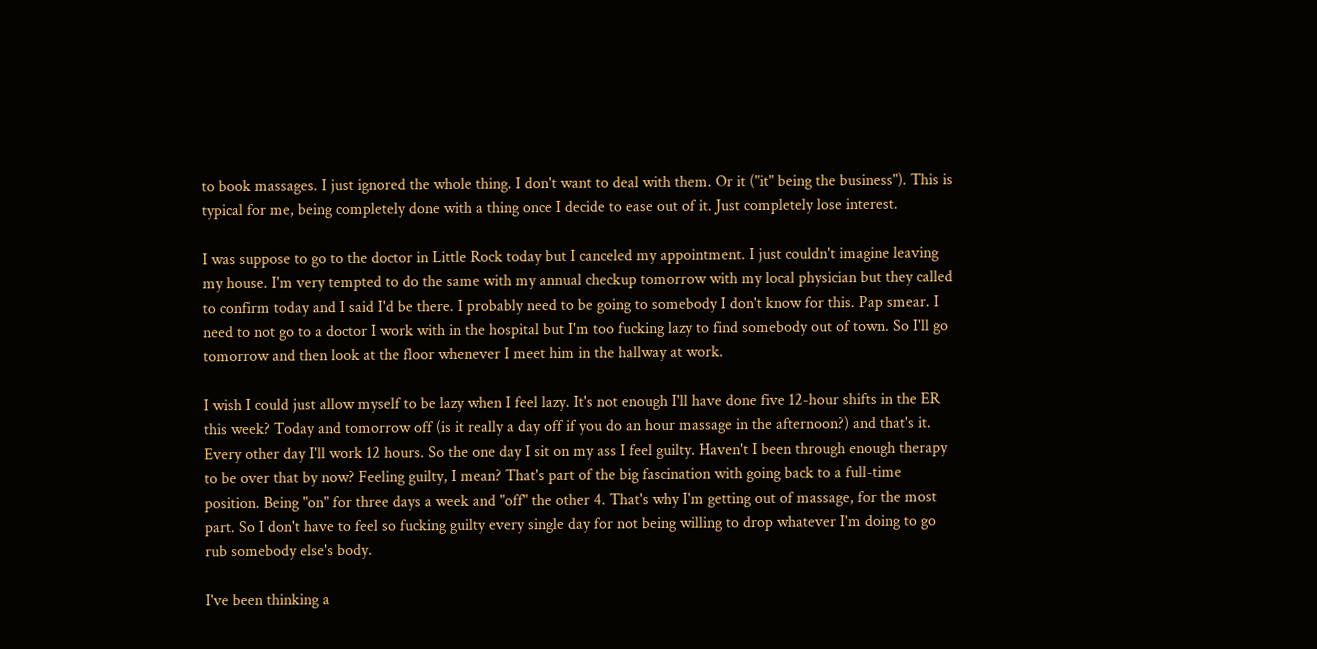to book massages. I just ignored the whole thing. I don't want to deal with them. Or it ("it" being the business"). This is typical for me, being completely done with a thing once I decide to ease out of it. Just completely lose interest.

I was suppose to go to the doctor in Little Rock today but I canceled my appointment. I just couldn't imagine leaving my house. I'm very tempted to do the same with my annual checkup tomorrow with my local physician but they called to confirm today and I said I'd be there. I probably need to be going to somebody I don't know for this. Pap smear. I need to not go to a doctor I work with in the hospital but I'm too fucking lazy to find somebody out of town. So I'll go tomorrow and then look at the floor whenever I meet him in the hallway at work.

I wish I could just allow myself to be lazy when I feel lazy. It's not enough I'll have done five 12-hour shifts in the ER this week? Today and tomorrow off (is it really a day off if you do an hour massage in the afternoon?) and that's it. Every other day I'll work 12 hours. So the one day I sit on my ass I feel guilty. Haven't I been through enough therapy to be over that by now? Feeling guilty, I mean? That's part of the big fascination with going back to a full-time position. Being "on" for three days a week and "off" the other 4. That's why I'm getting out of massage, for the most part. So I don't have to feel so fucking guilty every single day for not being willing to drop whatever I'm doing to go rub somebody else's body.

I've been thinking a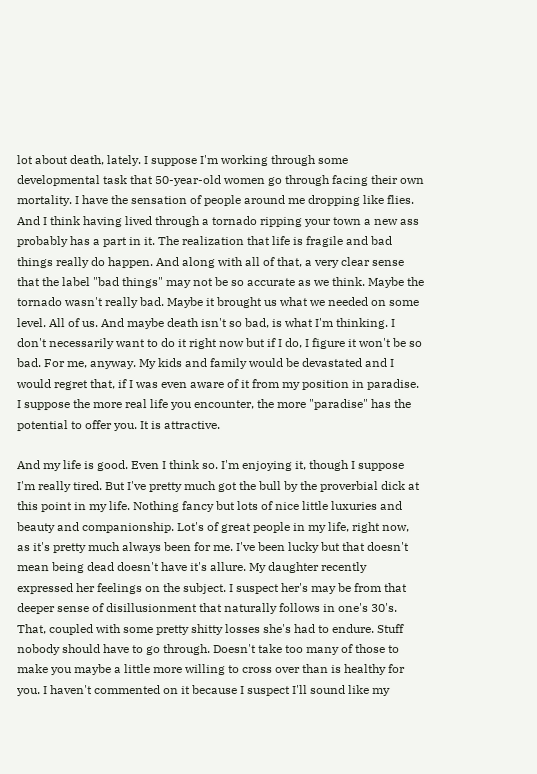lot about death, lately. I suppose I'm working through some developmental task that 50-year-old women go through facing their own mortality. I have the sensation of people around me dropping like flies. And I think having lived through a tornado ripping your town a new ass probably has a part in it. The realization that life is fragile and bad things really do happen. And along with all of that, a very clear sense that the label "bad things" may not be so accurate as we think. Maybe the tornado wasn't really bad. Maybe it brought us what we needed on some level. All of us. And maybe death isn't so bad, is what I'm thinking. I don't necessarily want to do it right now but if I do, I figure it won't be so bad. For me, anyway. My kids and family would be devastated and I would regret that, if I was even aware of it from my position in paradise. I suppose the more real life you encounter, the more "paradise" has the potential to offer you. It is attractive.

And my life is good. Even I think so. I'm enjoying it, though I suppose I'm really tired. But I've pretty much got the bull by the proverbial dick at this point in my life. Nothing fancy but lots of nice little luxuries and beauty and companionship. Lot's of great people in my life, right now, as it's pretty much always been for me. I've been lucky but that doesn't mean being dead doesn't have it's allure. My daughter recently expressed her feelings on the subject. I suspect her's may be from that deeper sense of disillusionment that naturally follows in one's 30's. That, coupled with some pretty shitty losses she's had to endure. Stuff nobody should have to go through. Doesn't take too many of those to make you maybe a little more willing to cross over than is healthy for you. I haven't commented on it because I suspect I'll sound like my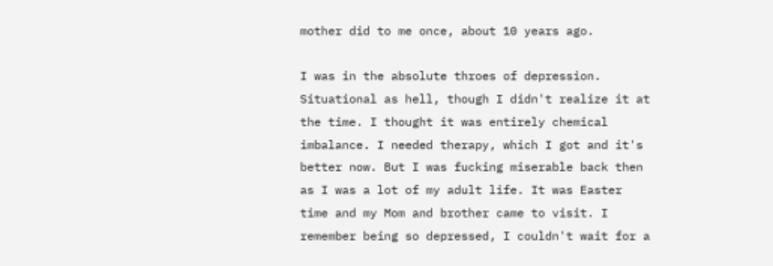mother did to me once, about 10 years ago.

I was in the absolute throes of depression. Situational as hell, though I didn't realize it at the time. I thought it was entirely chemical imbalance. I needed therapy, which I got and it's better now. But I was fucking miserable back then as I was a lot of my adult life. It was Easter time and my Mom and brother came to visit. I remember being so depressed, I couldn't wait for a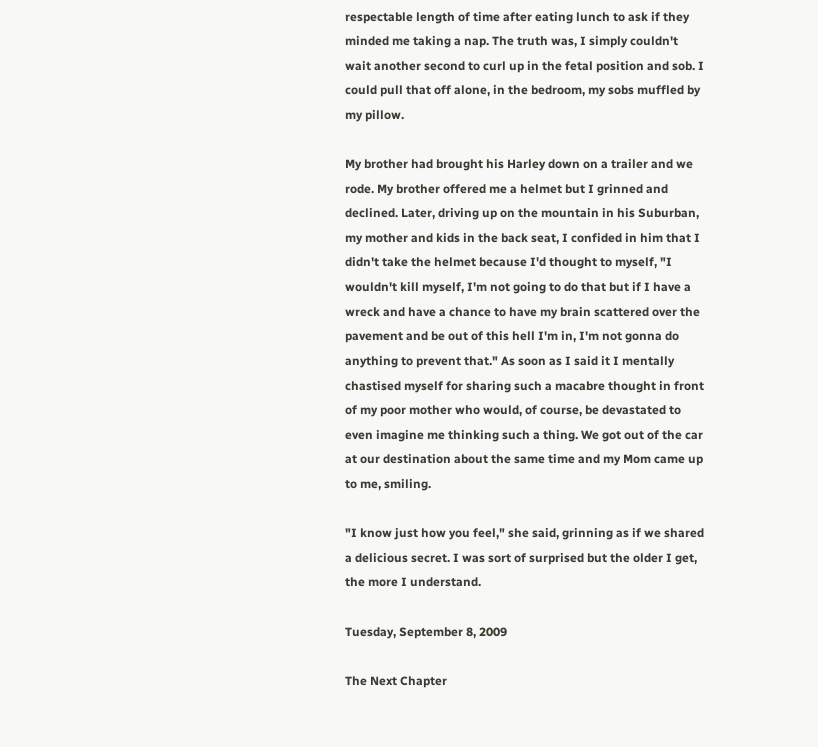respectable length of time after eating lunch to ask if they minded me taking a nap. The truth was, I simply couldn't wait another second to curl up in the fetal position and sob. I could pull that off alone, in the bedroom, my sobs muffled by my pillow.

My brother had brought his Harley down on a trailer and we rode. My brother offered me a helmet but I grinned and declined. Later, driving up on the mountain in his Suburban, my mother and kids in the back seat, I confided in him that I didn't take the helmet because I'd thought to myself, "I wouldn't kill myself, I'm not going to do that but if I have a wreck and have a chance to have my brain scattered over the pavement and be out of this hell I'm in, I'm not gonna do anything to prevent that." As soon as I said it I mentally chastised myself for sharing such a macabre thought in front of my poor mother who would, of course, be devastated to even imagine me thinking such a thing. We got out of the car at our destination about the same time and my Mom came up to me, smiling.

"I know just how you feel," she said, grinning as if we shared a delicious secret. I was sort of surprised but the older I get, the more I understand.

Tuesday, September 8, 2009

The Next Chapter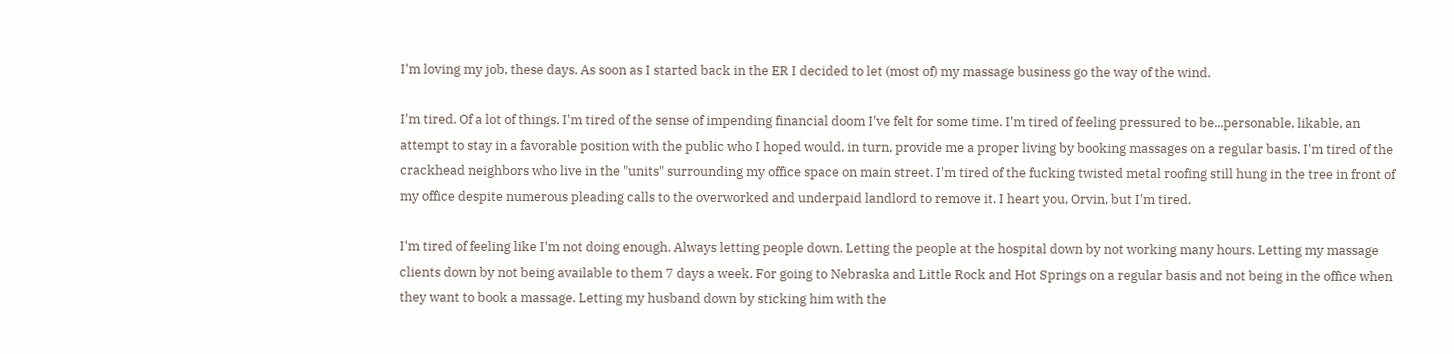I'm loving my job, these days. As soon as I started back in the ER I decided to let (most of) my massage business go the way of the wind.

I'm tired. Of a lot of things. I'm tired of the sense of impending financial doom I've felt for some time. I'm tired of feeling pressured to be...personable, likable, an attempt to stay in a favorable position with the public who I hoped would, in turn, provide me a proper living by booking massages on a regular basis. I'm tired of the crackhead neighbors who live in the "units" surrounding my office space on main street. I'm tired of the fucking twisted metal roofing still hung in the tree in front of my office despite numerous pleading calls to the overworked and underpaid landlord to remove it. I heart you, Orvin, but I'm tired.

I'm tired of feeling like I'm not doing enough. Always letting people down. Letting the people at the hospital down by not working many hours. Letting my massage clients down by not being available to them 7 days a week. For going to Nebraska and Little Rock and Hot Springs on a regular basis and not being in the office when they want to book a massage. Letting my husband down by sticking him with the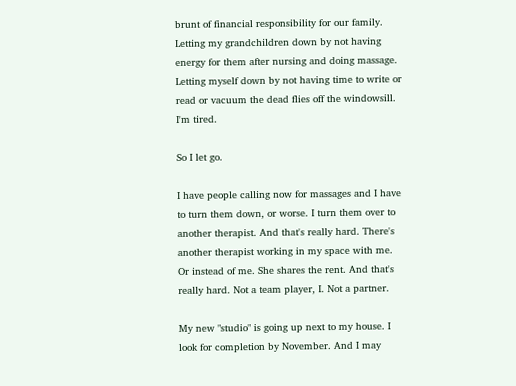brunt of financial responsibility for our family. Letting my grandchildren down by not having energy for them after nursing and doing massage. Letting myself down by not having time to write or read or vacuum the dead flies off the windowsill. I'm tired.

So I let go.

I have people calling now for massages and I have to turn them down, or worse. I turn them over to another therapist. And that's really hard. There's another therapist working in my space with me. Or instead of me. She shares the rent. And that's really hard. Not a team player, I. Not a partner.

My new "studio" is going up next to my house. I look for completion by November. And I may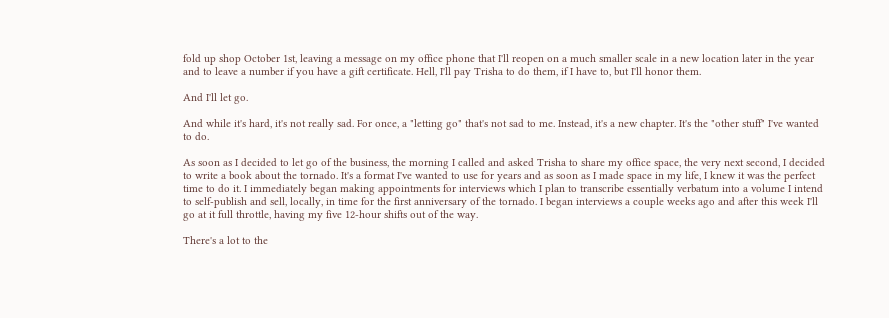fold up shop October 1st, leaving a message on my office phone that I'll reopen on a much smaller scale in a new location later in the year and to leave a number if you have a gift certificate. Hell, I'll pay Trisha to do them, if I have to, but I'll honor them.

And I'll let go.

And while it's hard, it's not really sad. For once, a "letting go" that's not sad to me. Instead, it's a new chapter. It's the "other stuff" I've wanted to do.

As soon as I decided to let go of the business, the morning I called and asked Trisha to share my office space, the very next second, I decided to write a book about the tornado. It's a format I've wanted to use for years and as soon as I made space in my life, I knew it was the perfect time to do it. I immediately began making appointments for interviews which I plan to transcribe essentially verbatum into a volume I intend to self-publish and sell, locally, in time for the first anniversary of the tornado. I began interviews a couple weeks ago and after this week I'll go at it full throttle, having my five 12-hour shifts out of the way.

There's a lot to the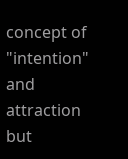concept of "intention" and attraction but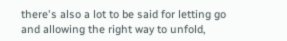there's also a lot to be said for letting go and allowing the right way to unfold,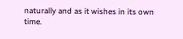naturally and as it wishes in its own time.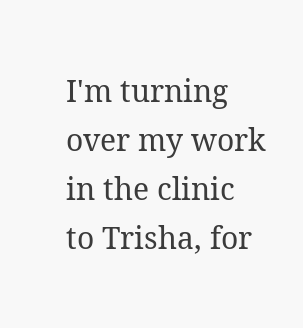I'm turning over my work in the clinic to Trisha, for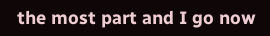the most part and I go now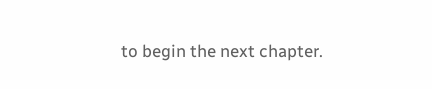to begin the next chapter.